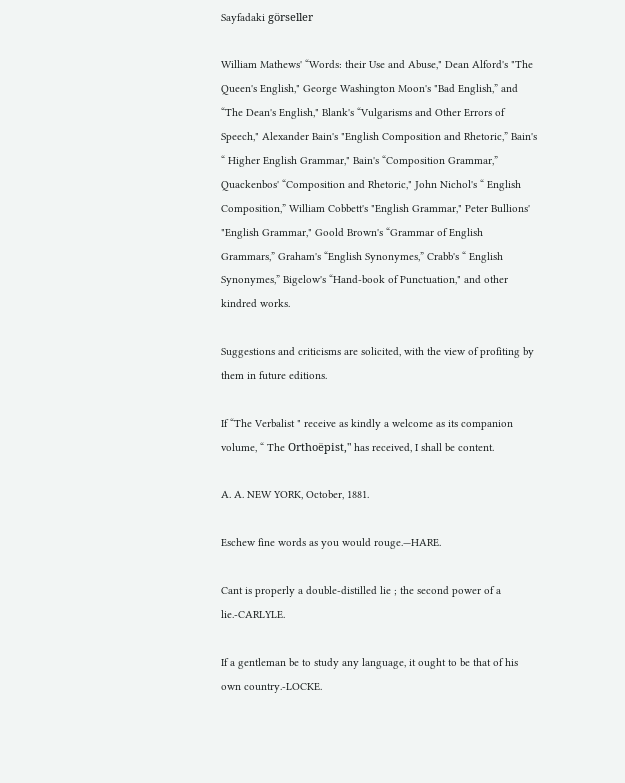Sayfadaki görseller

William Mathews' “Words: their Use and Abuse," Dean Alford's "The Queen's English," George Washington Moon's "Bad English,” and “The Dean's English," Blank's “Vulgarisms and Other Errors of Speech," Alexander Bain's "English Composition and Rhetoric,” Bain's “ Higher English Grammar," Bain's “Composition Grammar,” Quackenbos' “Composition and Rhetoric," John Nichol's “ English Composition,” William Cobbett's "English Grammar," Peter Bullions' "English Grammar," Goold Brown's “Grammar of English Grammars,” Graham's “English Synonymes,” Crabb's “ English Synonymes,” Bigelow's “Hand-book of Punctuation," and other kindred works.

Suggestions and criticisms are solicited, with the view of profiting by them in future editions.

If “The Verbalist " receive as kindly a welcome as its companion volume, “ The Orthoëpist," has received, I shall be content.

A. A. NEW YORK, October, 1881.

Eschew fine words as you would rouge.—HARE.

Cant is properly a double-distilled lie ; the second power of a lie.-CARLYLE.

If a gentleman be to study any language, it ought to be that of his own country.-LOCKE.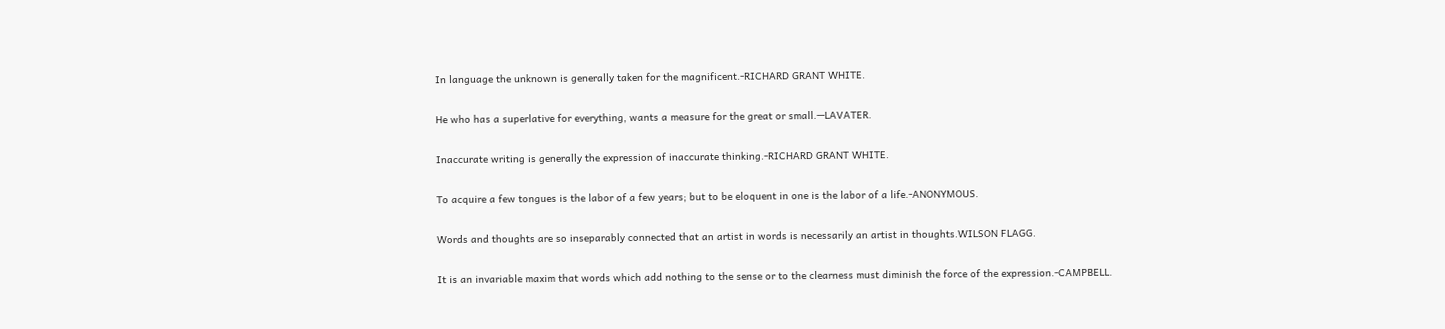In language the unknown is generally taken for the magnificent.-RICHARD GRANT WHITE.

He who has a superlative for everything, wants a measure for the great or small.—LAVATER.

Inaccurate writing is generally the expression of inaccurate thinking.-RICHARD GRANT WHITE.

To acquire a few tongues is the labor of a few years; but to be eloquent in one is the labor of a life.-ANONYMOUS.

Words and thoughts are so inseparably connected that an artist in words is necessarily an artist in thoughts.WILSON FLAGG.

It is an invariable maxim that words which add nothing to the sense or to the clearness must diminish the force of the expression.-CAMPBELL.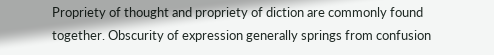Propriety of thought and propriety of diction are commonly found together. Obscurity of expression generally springs from confusion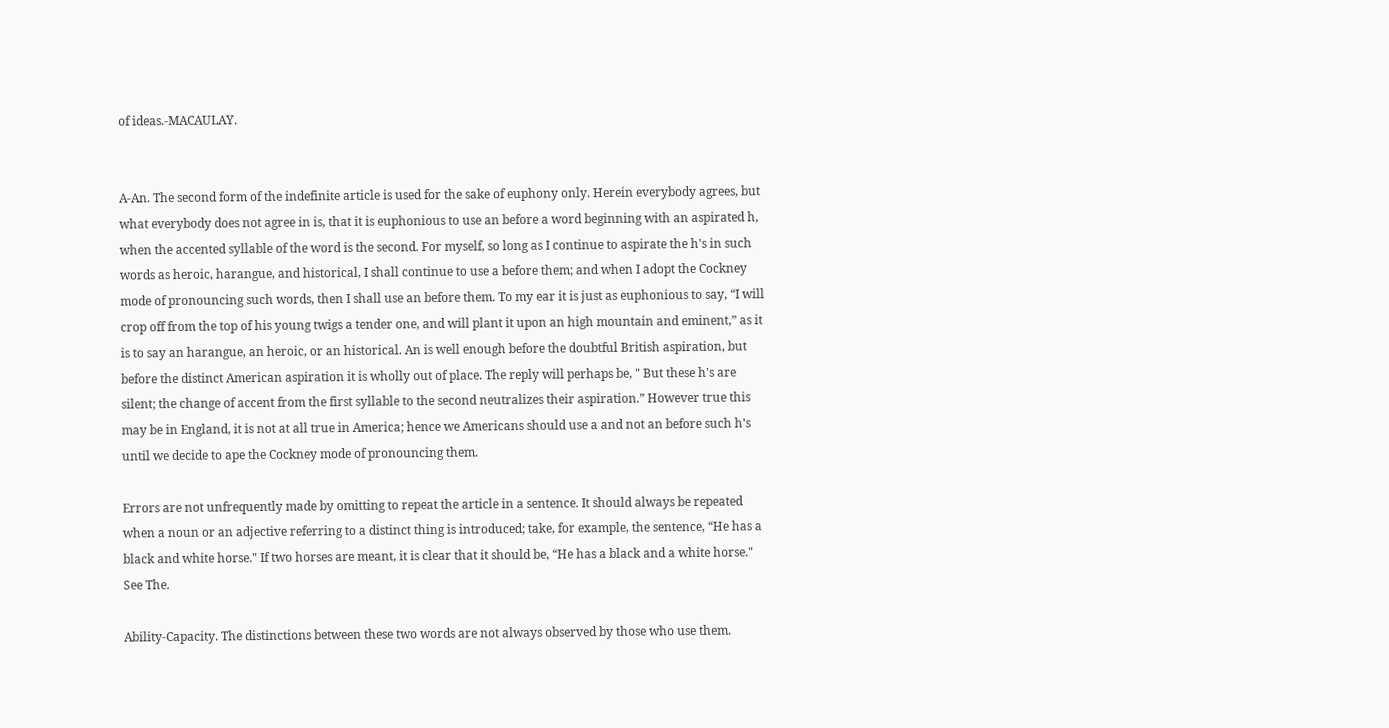of ideas.-MACAULAY.


A-An. The second form of the indefinite article is used for the sake of euphony only. Herein everybody agrees, but what everybody does not agree in is, that it is euphonious to use an before a word beginning with an aspirated h, when the accented syllable of the word is the second. For myself, so long as I continue to aspirate the h's in such words as heroic, harangue, and historical, I shall continue to use a before them; and when I adopt the Cockney mode of pronouncing such words, then I shall use an before them. To my ear it is just as euphonious to say, “I will crop off from the top of his young twigs a tender one, and will plant it upon an high mountain and eminent,” as it is to say an harangue, an heroic, or an historical. An is well enough before the doubtful British aspiration, but before the distinct American aspiration it is wholly out of place. The reply will perhaps be, " But these h's are silent; the change of accent from the first syllable to the second neutralizes their aspiration.” However true this may be in England, it is not at all true in America; hence we Americans should use a and not an before such h's until we decide to ape the Cockney mode of pronouncing them.

Errors are not unfrequently made by omitting to repeat the article in a sentence. It should always be repeated when a noun or an adjective referring to a distinct thing is introduced; take, for example, the sentence, “He has a black and white horse." If two horses are meant, it is clear that it should be, “He has a black and a white horse." See The.

Ability-Capacity. The distinctions between these two words are not always observed by those who use them.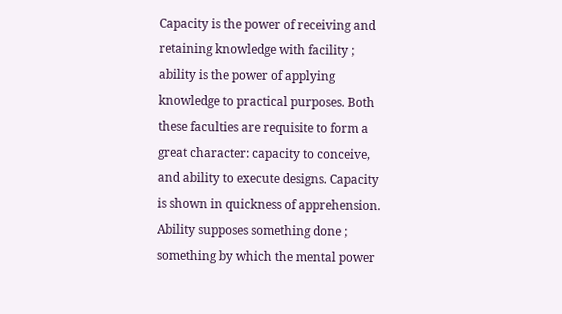Capacity is the power of receiving and retaining knowledge with facility ; ability is the power of applying knowledge to practical purposes. Both these faculties are requisite to form a great character: capacity to conceive, and ability to execute designs. Capacity is shown in quickness of apprehension. Ability supposes something done ; something by which the mental power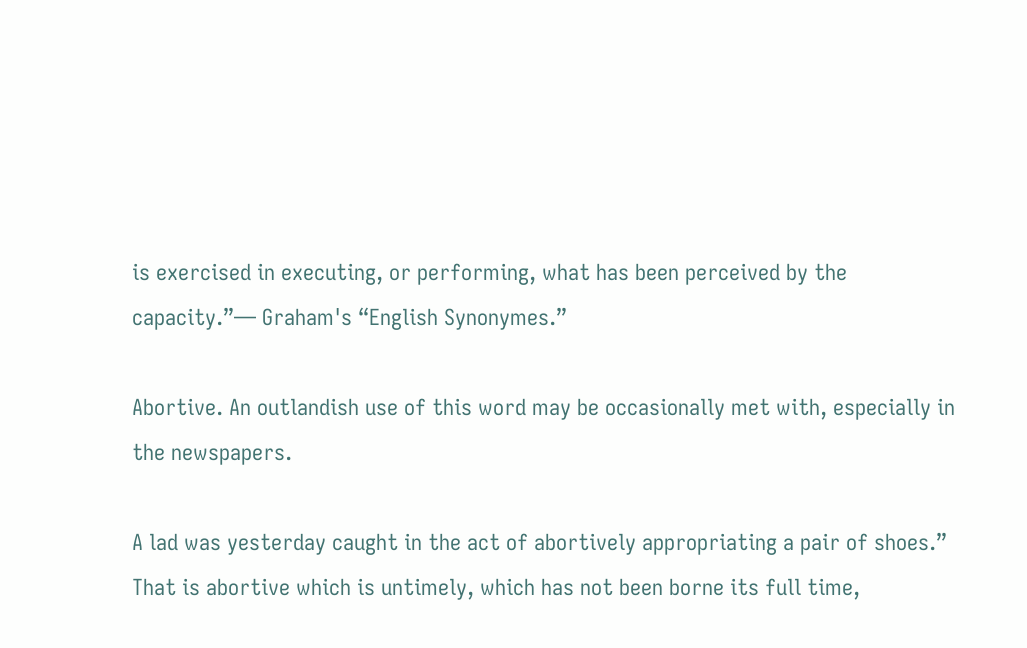is exercised in executing, or performing, what has been perceived by the capacity.”— Graham's “English Synonymes.”

Abortive. An outlandish use of this word may be occasionally met with, especially in the newspapers.

A lad was yesterday caught in the act of abortively appropriating a pair of shoes.” That is abortive which is untimely, which has not been borne its full time,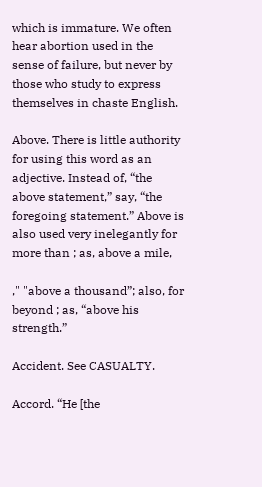which is immature. We often hear abortion used in the sense of failure, but never by those who study to express themselves in chaste English.

Above. There is little authority for using this word as an adjective. Instead of, “the above statement,” say, “the foregoing statement.” Above is also used very inelegantly for more than ; as, above a mile,

," "above a thousand”; also, for beyond ; as, “above his strength.”

Accident. See CASUALTY.

Accord. “He [the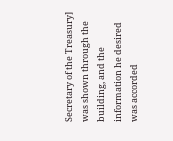Secretary of the Treasury] was shown through the building, and the information he desired was accorded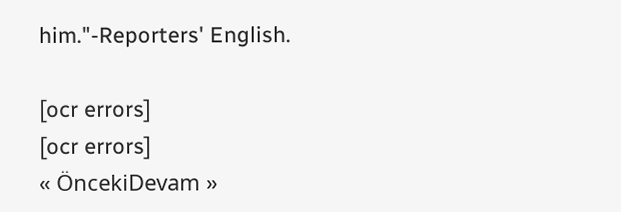him."-Reporters' English.

[ocr errors]
[ocr errors]
« ÖncekiDevam »